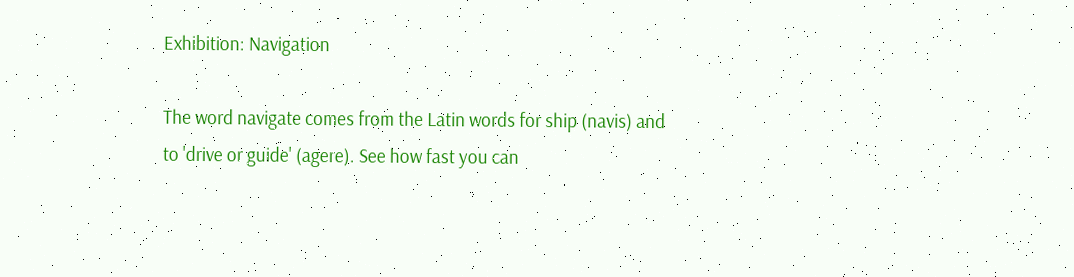Exhibition: Navigation

The word navigate comes from the Latin words for ship (navis) and to 'drive or guide' (agere). See how fast you can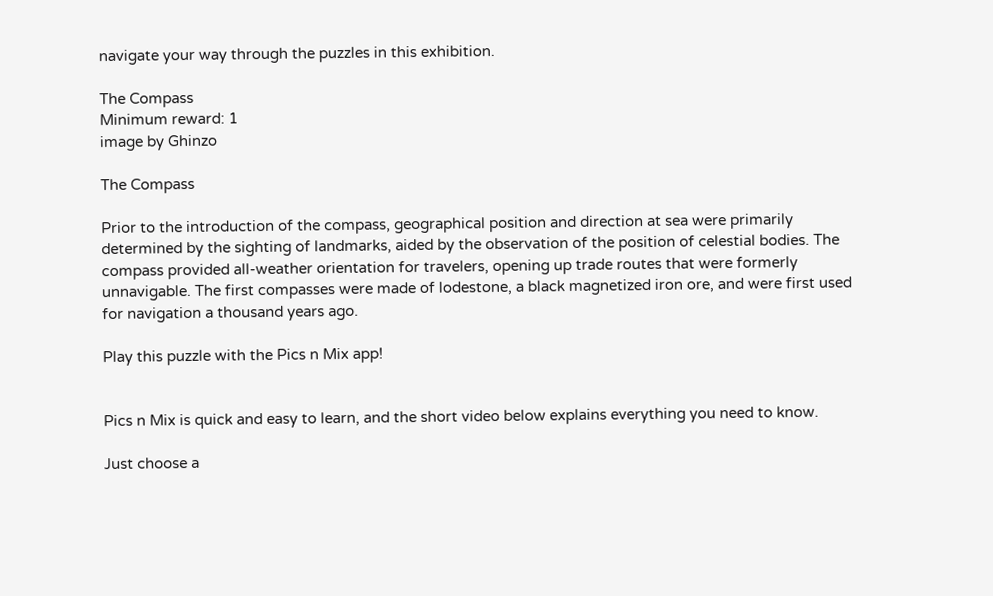navigate your way through the puzzles in this exhibition.

The Compass
Minimum reward: 1
image by Ghinzo

The Compass

Prior to the introduction of the compass, geographical position and direction at sea were primarily determined by the sighting of landmarks, aided by the observation of the position of celestial bodies. The compass provided all-weather orientation for travelers, opening up trade routes that were formerly unnavigable. The first compasses were made of lodestone, a black magnetized iron ore, and were first used for navigation a thousand years ago.

Play this puzzle with the Pics n Mix app!


Pics n Mix is quick and easy to learn, and the short video below explains everything you need to know.

Just choose a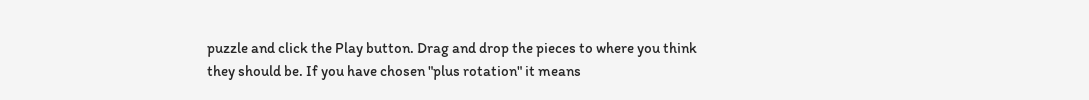puzzle and click the Play button. Drag and drop the pieces to where you think they should be. If you have chosen "plus rotation" it means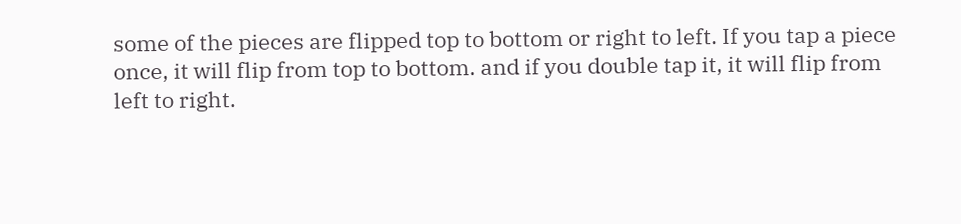some of the pieces are flipped top to bottom or right to left. If you tap a piece once, it will flip from top to bottom. and if you double tap it, it will flip from left to right.